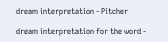dream interpretation - Pitcher

dream interpretation for the word -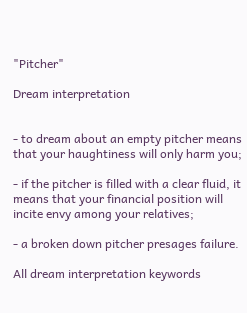"Pitcher"

Dream interpretation


- to dream about an empty pitcher means that your haughtiness will only harm you;

- if the pitcher is filled with a clear fluid, it means that your financial position will incite envy among your relatives;

- a broken down pitcher presages failure.

All dream interpretation keywords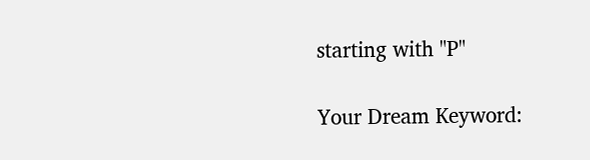starting with "P"

Your Dream Keyword: